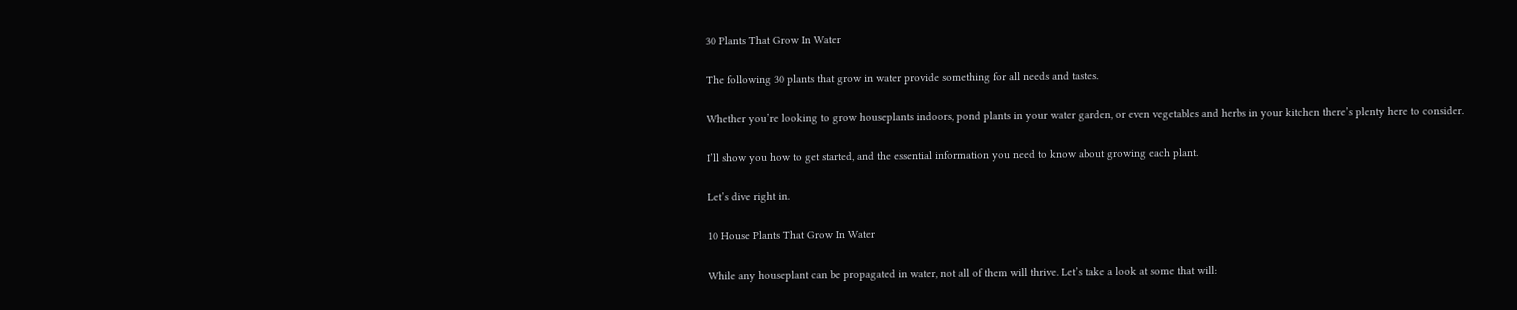30 Plants That Grow In Water

The following 30 plants that grow in water provide something for all needs and tastes.

Whether you’re looking to grow houseplants indoors, pond plants in your water garden, or even vegetables and herbs in your kitchen there’s plenty here to consider.

I’ll show you how to get started, and the essential information you need to know about growing each plant.

Let’s dive right in.

10 House Plants That Grow In Water

While any houseplant can be propagated in water, not all of them will thrive. Let’s take a look at some that will: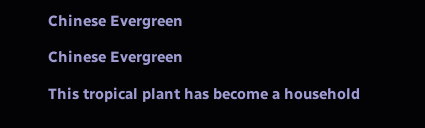Chinese Evergreen

Chinese Evergreen

This tropical plant has become a household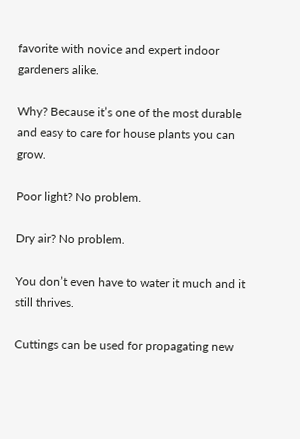favorite with novice and expert indoor gardeners alike.

Why? Because it’s one of the most durable and easy to care for house plants you can grow.

Poor light? No problem.

Dry air? No problem.

You don’t even have to water it much and it still thrives.

Cuttings can be used for propagating new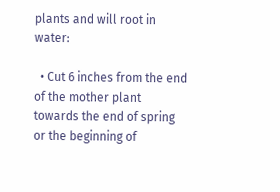plants and will root in water:

  • Cut 6 inches from the end of the mother plant towards the end of spring or the beginning of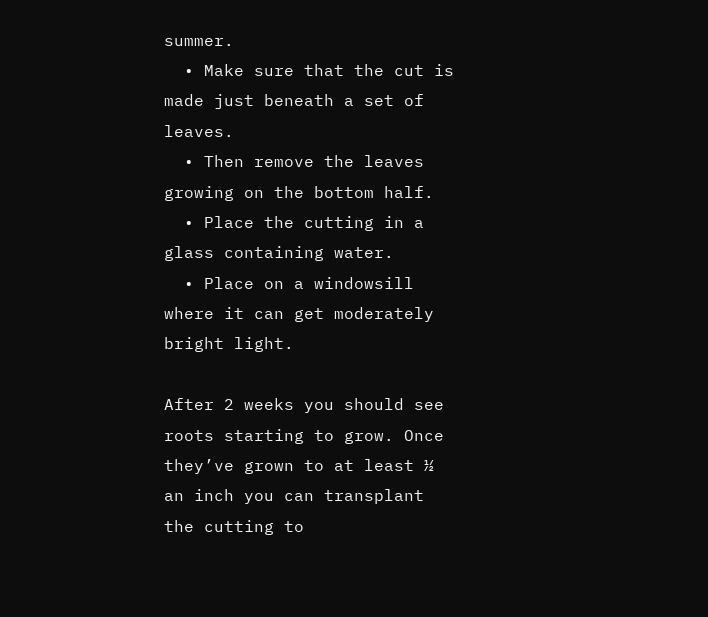summer.
  • Make sure that the cut is made just beneath a set of leaves.
  • Then remove the leaves growing on the bottom half.
  • Place the cutting in a glass containing water.
  • Place on a windowsill where it can get moderately bright light.

After 2 weeks you should see roots starting to grow. Once they’ve grown to at least ½ an inch you can transplant the cutting to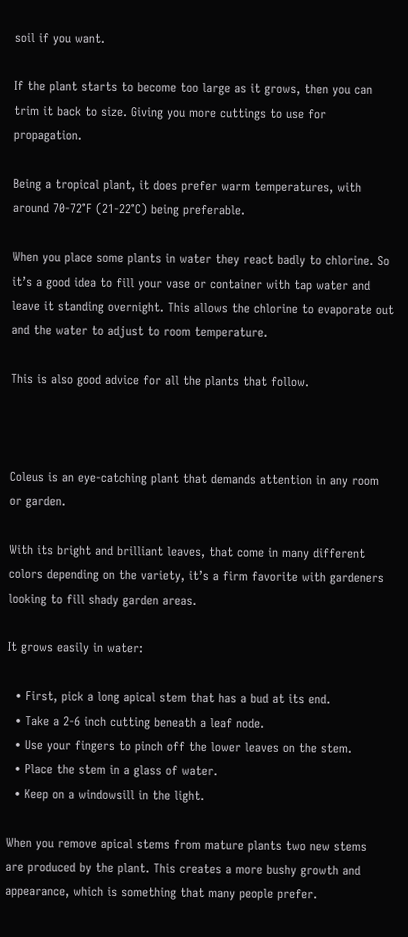soil if you want.

If the plant starts to become too large as it grows, then you can trim it back to size. Giving you more cuttings to use for propagation.

Being a tropical plant, it does prefer warm temperatures, with around 70-72°F (21-22°C) being preferable.

When you place some plants in water they react badly to chlorine. So it’s a good idea to fill your vase or container with tap water and leave it standing overnight. This allows the chlorine to evaporate out and the water to adjust to room temperature.

This is also good advice for all the plants that follow.



Coleus is an eye-catching plant that demands attention in any room or garden.

With its bright and brilliant leaves, that come in many different colors depending on the variety, it’s a firm favorite with gardeners looking to fill shady garden areas.

It grows easily in water:

  • First, pick a long apical stem that has a bud at its end.
  • Take a 2-6 inch cutting beneath a leaf node.
  • Use your fingers to pinch off the lower leaves on the stem.
  • Place the stem in a glass of water.
  • Keep on a windowsill in the light.

When you remove apical stems from mature plants two new stems are produced by the plant. This creates a more bushy growth and appearance, which is something that many people prefer.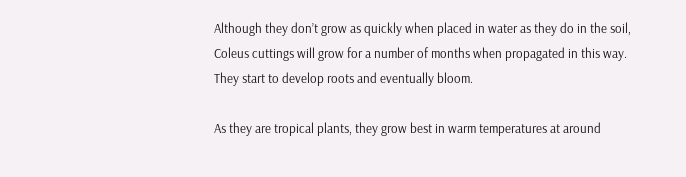Although they don’t grow as quickly when placed in water as they do in the soil, Coleus cuttings will grow for a number of months when propagated in this way. They start to develop roots and eventually bloom.

As they are tropical plants, they grow best in warm temperatures at around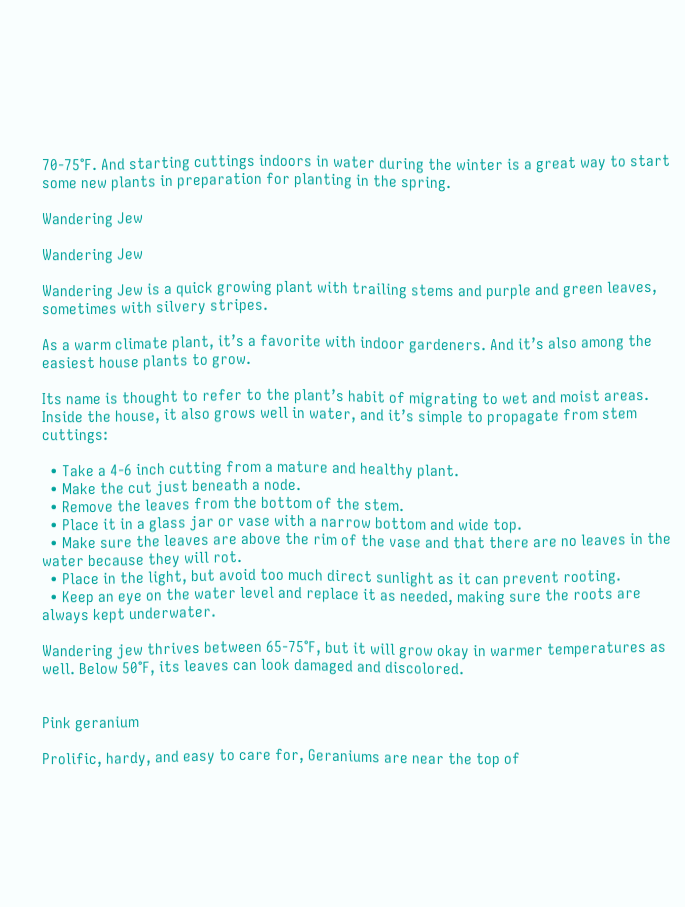70-75°F. And starting cuttings indoors in water during the winter is a great way to start some new plants in preparation for planting in the spring.

Wandering Jew

Wandering Jew

Wandering Jew is a quick growing plant with trailing stems and purple and green leaves, sometimes with silvery stripes.

As a warm climate plant, it’s a favorite with indoor gardeners. And it’s also among the easiest house plants to grow.

Its name is thought to refer to the plant’s habit of migrating to wet and moist areas. Inside the house, it also grows well in water, and it’s simple to propagate from stem cuttings:

  • Take a 4-6 inch cutting from a mature and healthy plant.
  • Make the cut just beneath a node.
  • Remove the leaves from the bottom of the stem.
  • Place it in a glass jar or vase with a narrow bottom and wide top.
  • Make sure the leaves are above the rim of the vase and that there are no leaves in the water because they will rot.
  • Place in the light, but avoid too much direct sunlight as it can prevent rooting.
  • Keep an eye on the water level and replace it as needed, making sure the roots are always kept underwater.

Wandering jew thrives between 65-75°F, but it will grow okay in warmer temperatures as well. Below 50°F, its leaves can look damaged and discolored.


Pink geranium

Prolific, hardy, and easy to care for, Geraniums are near the top of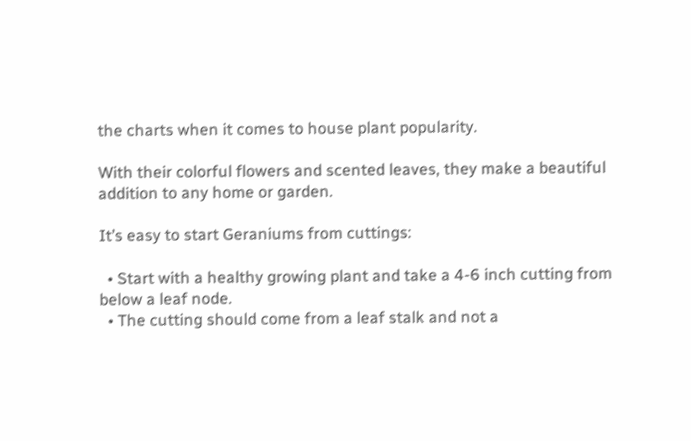the charts when it comes to house plant popularity.

With their colorful flowers and scented leaves, they make a beautiful addition to any home or garden.

It’s easy to start Geraniums from cuttings:

  • Start with a healthy growing plant and take a 4-6 inch cutting from below a leaf node.
  • The cutting should come from a leaf stalk and not a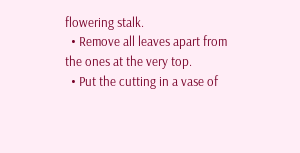flowering stalk.
  • Remove all leaves apart from the ones at the very top.
  • Put the cutting in a vase of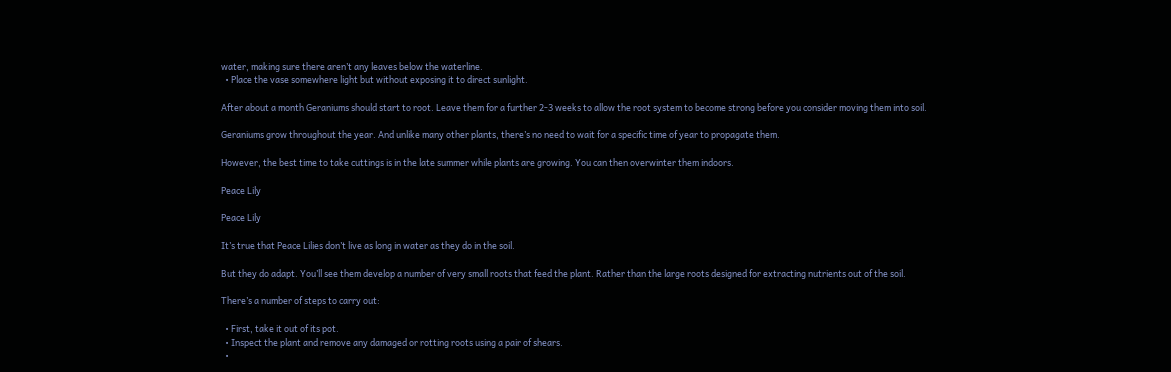water, making sure there aren’t any leaves below the waterline.
  • Place the vase somewhere light but without exposing it to direct sunlight.

After about a month Geraniums should start to root. Leave them for a further 2-3 weeks to allow the root system to become strong before you consider moving them into soil.

Geraniums grow throughout the year. And unlike many other plants, there’s no need to wait for a specific time of year to propagate them.

However, the best time to take cuttings is in the late summer while plants are growing. You can then overwinter them indoors.

Peace Lily

Peace Lily

It’s true that Peace Lilies don’t live as long in water as they do in the soil.

But they do adapt. You’ll see them develop a number of very small roots that feed the plant. Rather than the large roots designed for extracting nutrients out of the soil.

There’s a number of steps to carry out:

  • First, take it out of its pot.
  • Inspect the plant and remove any damaged or rotting roots using a pair of shears.
  •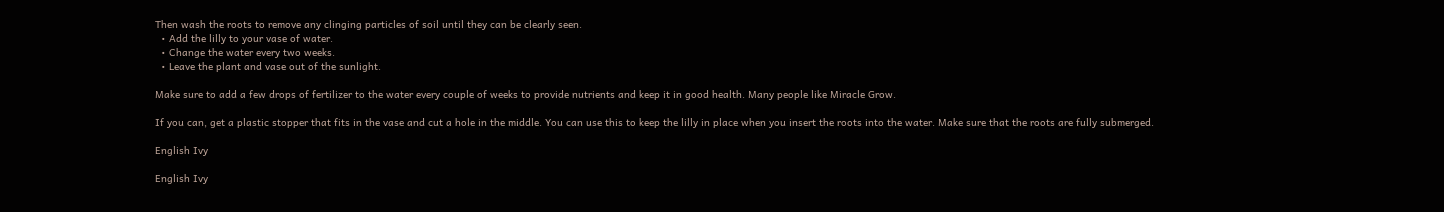Then wash the roots to remove any clinging particles of soil until they can be clearly seen.
  • Add the lilly to your vase of water.
  • Change the water every two weeks.
  • Leave the plant and vase out of the sunlight.

Make sure to add a few drops of fertilizer to the water every couple of weeks to provide nutrients and keep it in good health. Many people like Miracle Grow.

If you can, get a plastic stopper that fits in the vase and cut a hole in the middle. You can use this to keep the lilly in place when you insert the roots into the water. Make sure that the roots are fully submerged.

English Ivy

English Ivy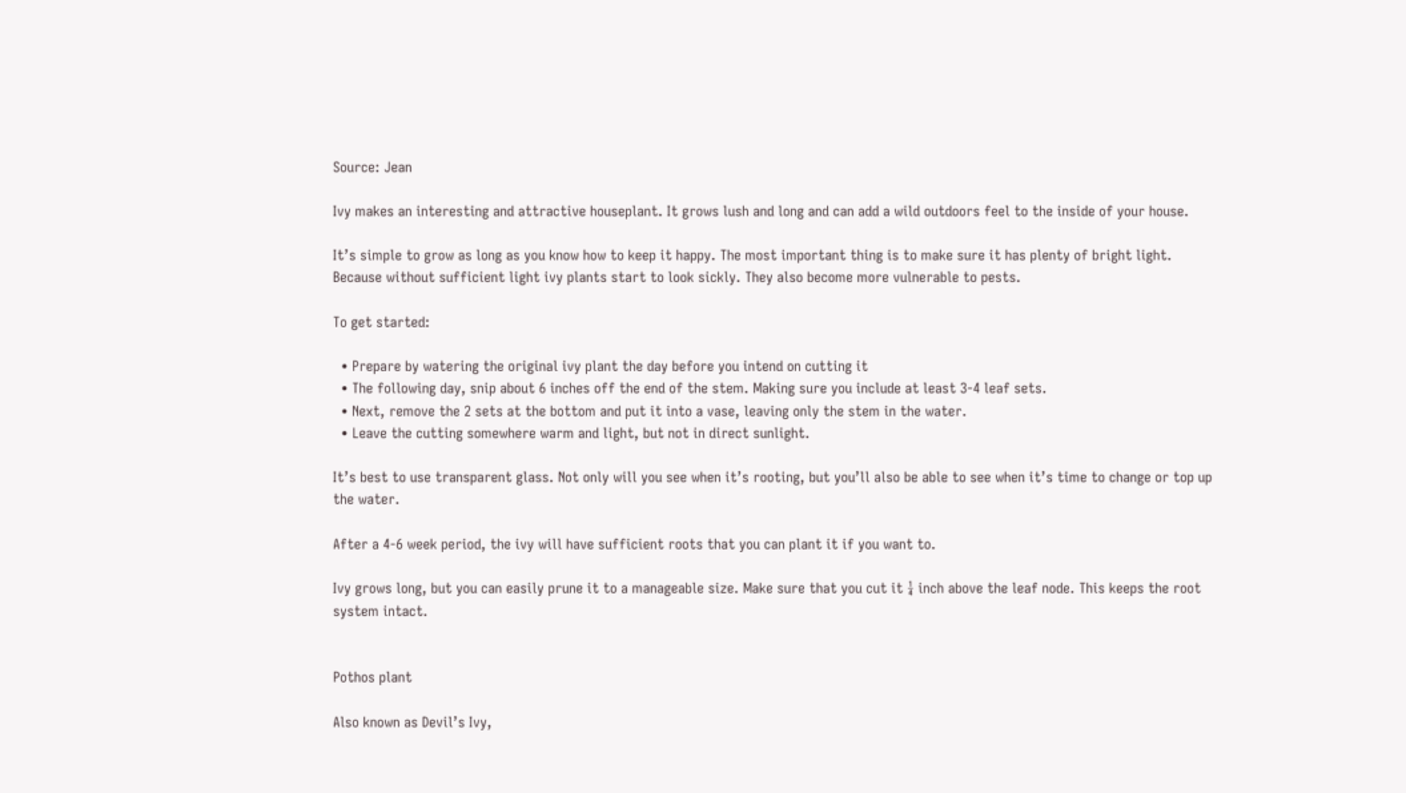Source: Jean

Ivy makes an interesting and attractive houseplant. It grows lush and long and can add a wild outdoors feel to the inside of your house.

It’s simple to grow as long as you know how to keep it happy. The most important thing is to make sure it has plenty of bright light. Because without sufficient light ivy plants start to look sickly. They also become more vulnerable to pests.

To get started:

  • Prepare by watering the original ivy plant the day before you intend on cutting it
  • The following day, snip about 6 inches off the end of the stem. Making sure you include at least 3-4 leaf sets.
  • Next, remove the 2 sets at the bottom and put it into a vase, leaving only the stem in the water.
  • Leave the cutting somewhere warm and light, but not in direct sunlight.

It’s best to use transparent glass. Not only will you see when it’s rooting, but you’ll also be able to see when it’s time to change or top up the water.

After a 4-6 week period, the ivy will have sufficient roots that you can plant it if you want to.

Ivy grows long, but you can easily prune it to a manageable size. Make sure that you cut it ¼ inch above the leaf node. This keeps the root system intact.


Pothos plant

Also known as Devil’s Ivy,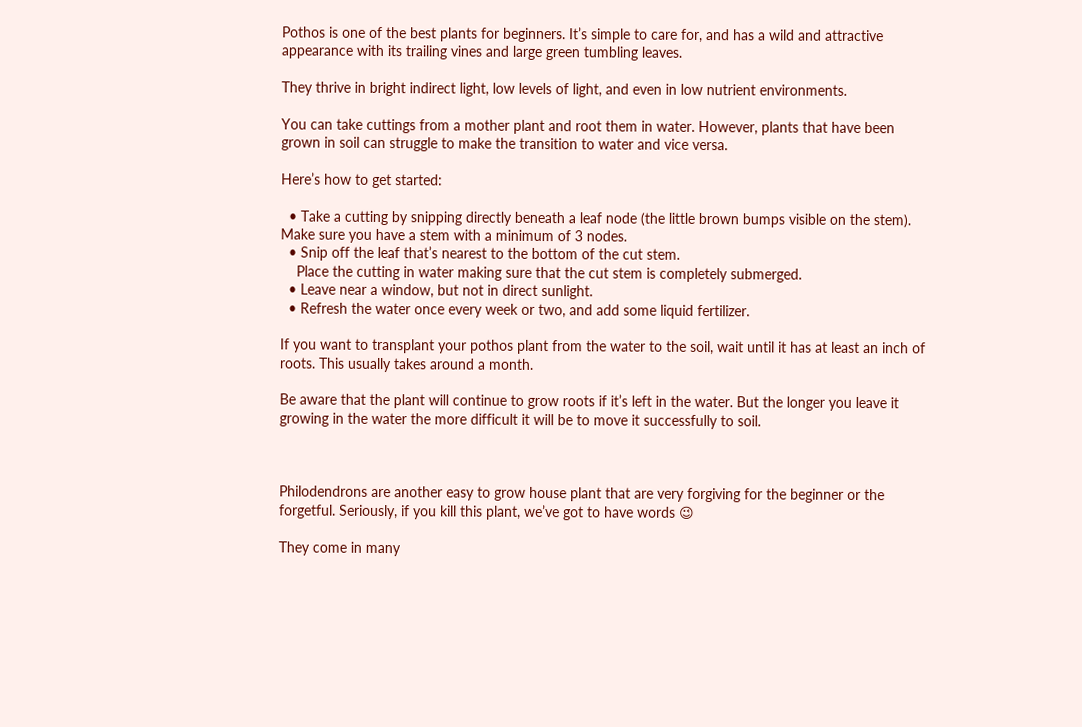Pothos is one of the best plants for beginners. It’s simple to care for, and has a wild and attractive appearance with its trailing vines and large green tumbling leaves.

They thrive in bright indirect light, low levels of light, and even in low nutrient environments.

You can take cuttings from a mother plant and root them in water. However, plants that have been grown in soil can struggle to make the transition to water and vice versa.

Here’s how to get started:

  • Take a cutting by snipping directly beneath a leaf node (the little brown bumps visible on the stem). Make sure you have a stem with a minimum of 3 nodes.
  • Snip off the leaf that’s nearest to the bottom of the cut stem.
    Place the cutting in water making sure that the cut stem is completely submerged.
  • Leave near a window, but not in direct sunlight.
  • Refresh the water once every week or two, and add some liquid fertilizer.

If you want to transplant your pothos plant from the water to the soil, wait until it has at least an inch of roots. This usually takes around a month.

Be aware that the plant will continue to grow roots if it’s left in the water. But the longer you leave it growing in the water the more difficult it will be to move it successfully to soil.



Philodendrons are another easy to grow house plant that are very forgiving for the beginner or the forgetful. Seriously, if you kill this plant, we’ve got to have words 😉

They come in many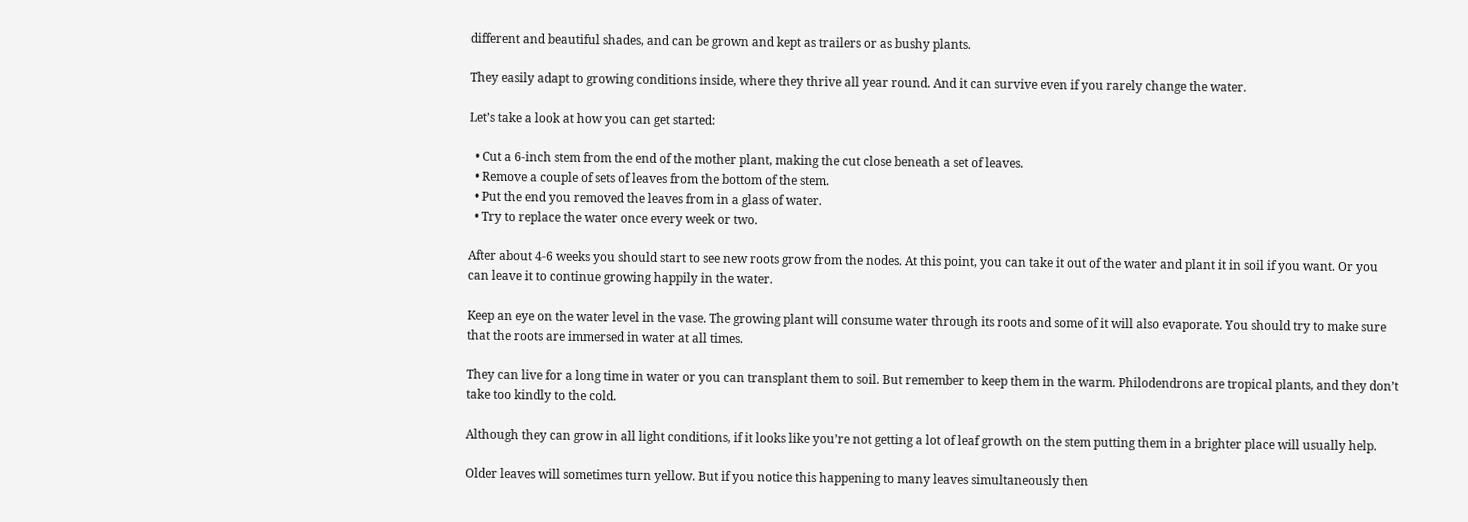different and beautiful shades, and can be grown and kept as trailers or as bushy plants.

They easily adapt to growing conditions inside, where they thrive all year round. And it can survive even if you rarely change the water.

Let’s take a look at how you can get started:

  • Cut a 6-inch stem from the end of the mother plant, making the cut close beneath a set of leaves.
  • Remove a couple of sets of leaves from the bottom of the stem.
  • Put the end you removed the leaves from in a glass of water.
  • Try to replace the water once every week or two.

After about 4-6 weeks you should start to see new roots grow from the nodes. At this point, you can take it out of the water and plant it in soil if you want. Or you can leave it to continue growing happily in the water.

Keep an eye on the water level in the vase. The growing plant will consume water through its roots and some of it will also evaporate. You should try to make sure that the roots are immersed in water at all times.

They can live for a long time in water or you can transplant them to soil. But remember to keep them in the warm. Philodendrons are tropical plants, and they don’t take too kindly to the cold.

Although they can grow in all light conditions, if it looks like you’re not getting a lot of leaf growth on the stem putting them in a brighter place will usually help.

Older leaves will sometimes turn yellow. But if you notice this happening to many leaves simultaneously then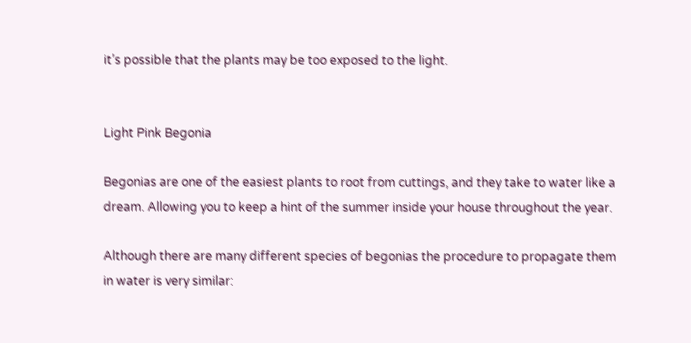it’s possible that the plants may be too exposed to the light.


Light Pink Begonia

Begonias are one of the easiest plants to root from cuttings, and they take to water like a dream. Allowing you to keep a hint of the summer inside your house throughout the year.

Although there are many different species of begonias the procedure to propagate them in water is very similar: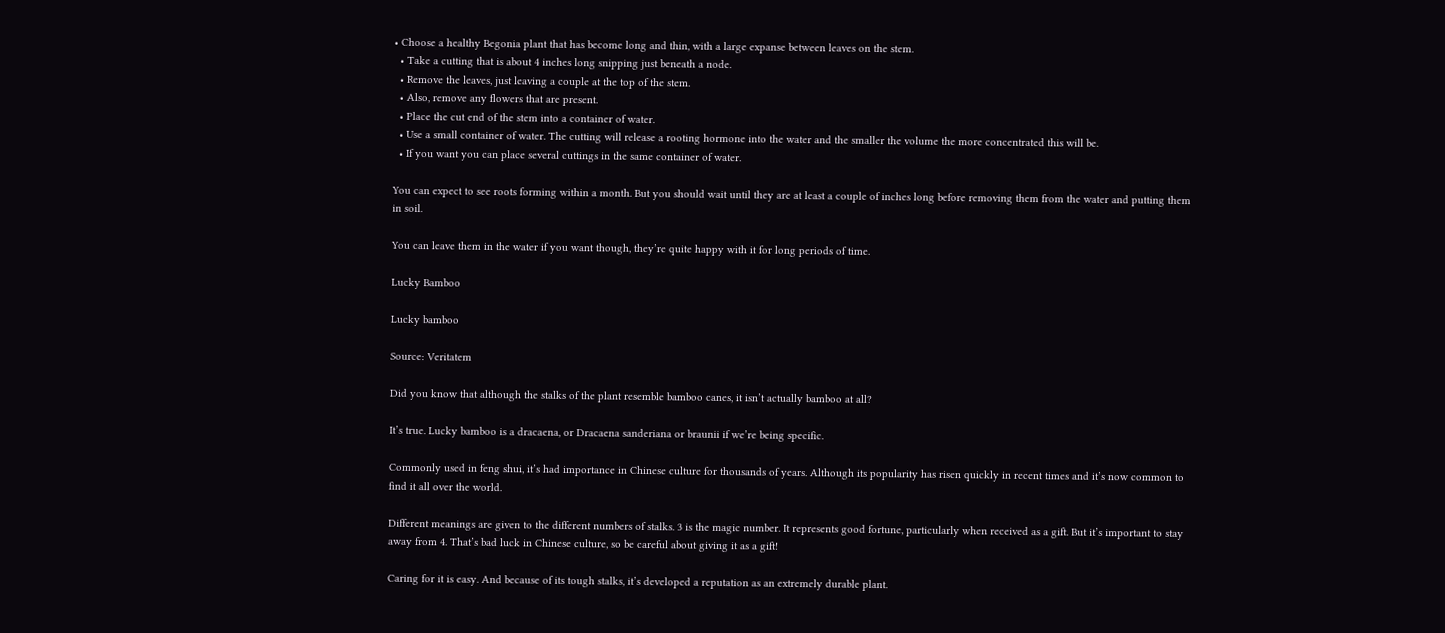• Choose a healthy Begonia plant that has become long and thin, with a large expanse between leaves on the stem.
  • Take a cutting that is about 4 inches long snipping just beneath a node.
  • Remove the leaves, just leaving a couple at the top of the stem.
  • Also, remove any flowers that are present.
  • Place the cut end of the stem into a container of water.
  • Use a small container of water. The cutting will release a rooting hormone into the water and the smaller the volume the more concentrated this will be.
  • If you want you can place several cuttings in the same container of water.

You can expect to see roots forming within a month. But you should wait until they are at least a couple of inches long before removing them from the water and putting them in soil.

You can leave them in the water if you want though, they’re quite happy with it for long periods of time.

Lucky Bamboo

Lucky bamboo

Source: Veritatem

Did you know that although the stalks of the plant resemble bamboo canes, it isn’t actually bamboo at all?

It’s true. Lucky bamboo is a dracaena, or Dracaena sanderiana or braunii if we’re being specific.

Commonly used in feng shui, it’s had importance in Chinese culture for thousands of years. Although its popularity has risen quickly in recent times and it’s now common to find it all over the world.

Different meanings are given to the different numbers of stalks. 3 is the magic number. It represents good fortune, particularly when received as a gift. But it’s important to stay away from 4. That’s bad luck in Chinese culture, so be careful about giving it as a gift!

Caring for it is easy. And because of its tough stalks, it’s developed a reputation as an extremely durable plant.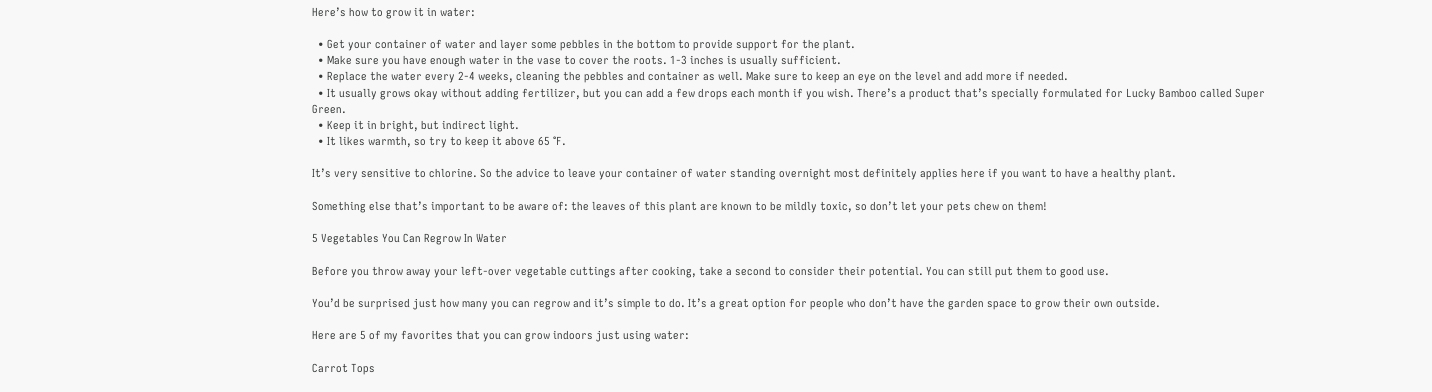Here’s how to grow it in water:

  • Get your container of water and layer some pebbles in the bottom to provide support for the plant.
  • Make sure you have enough water in the vase to cover the roots. 1-3 inches is usually sufficient.
  • Replace the water every 2-4 weeks, cleaning the pebbles and container as well. Make sure to keep an eye on the level and add more if needed.
  • It usually grows okay without adding fertilizer, but you can add a few drops each month if you wish. There’s a product that’s specially formulated for Lucky Bamboo called Super Green.
  • Keep it in bright, but indirect light.
  • It likes warmth, so try to keep it above 65 °F.

It’s very sensitive to chlorine. So the advice to leave your container of water standing overnight most definitely applies here if you want to have a healthy plant.

Something else that’s important to be aware of: the leaves of this plant are known to be mildly toxic, so don’t let your pets chew on them!

5 Vegetables You Can Regrow In Water

Before you throw away your left-over vegetable cuttings after cooking, take a second to consider their potential. You can still put them to good use.

You’d be surprised just how many you can regrow and it’s simple to do. It’s a great option for people who don’t have the garden space to grow their own outside.

Here are 5 of my favorites that you can grow indoors just using water:

Carrot Tops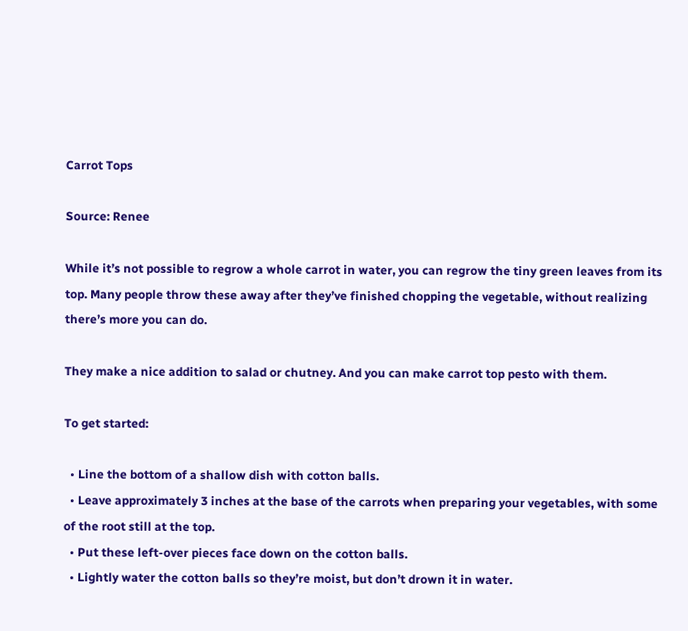Carrot Tops

Source: Renee

While it’s not possible to regrow a whole carrot in water, you can regrow the tiny green leaves from its top. Many people throw these away after they’ve finished chopping the vegetable, without realizing there’s more you can do.

They make a nice addition to salad or chutney. And you can make carrot top pesto with them.

To get started:

  • Line the bottom of a shallow dish with cotton balls.
  • Leave approximately 3 inches at the base of the carrots when preparing your vegetables, with some of the root still at the top.
  • Put these left-over pieces face down on the cotton balls.
  • Lightly water the cotton balls so they’re moist, but don’t drown it in water.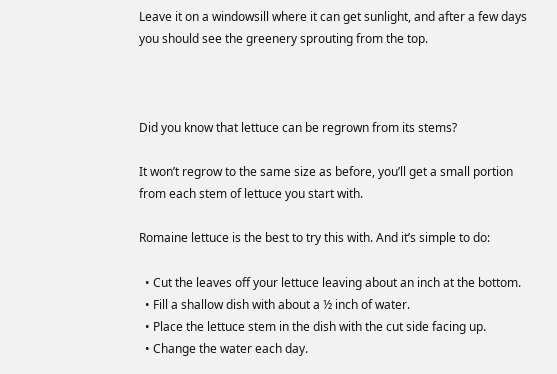Leave it on a windowsill where it can get sunlight, and after a few days you should see the greenery sprouting from the top.



Did you know that lettuce can be regrown from its stems?

It won’t regrow to the same size as before, you’ll get a small portion from each stem of lettuce you start with.

Romaine lettuce is the best to try this with. And it’s simple to do:

  • Cut the leaves off your lettuce leaving about an inch at the bottom.
  • Fill a shallow dish with about a ½ inch of water.
  • Place the lettuce stem in the dish with the cut side facing up.
  • Change the water each day.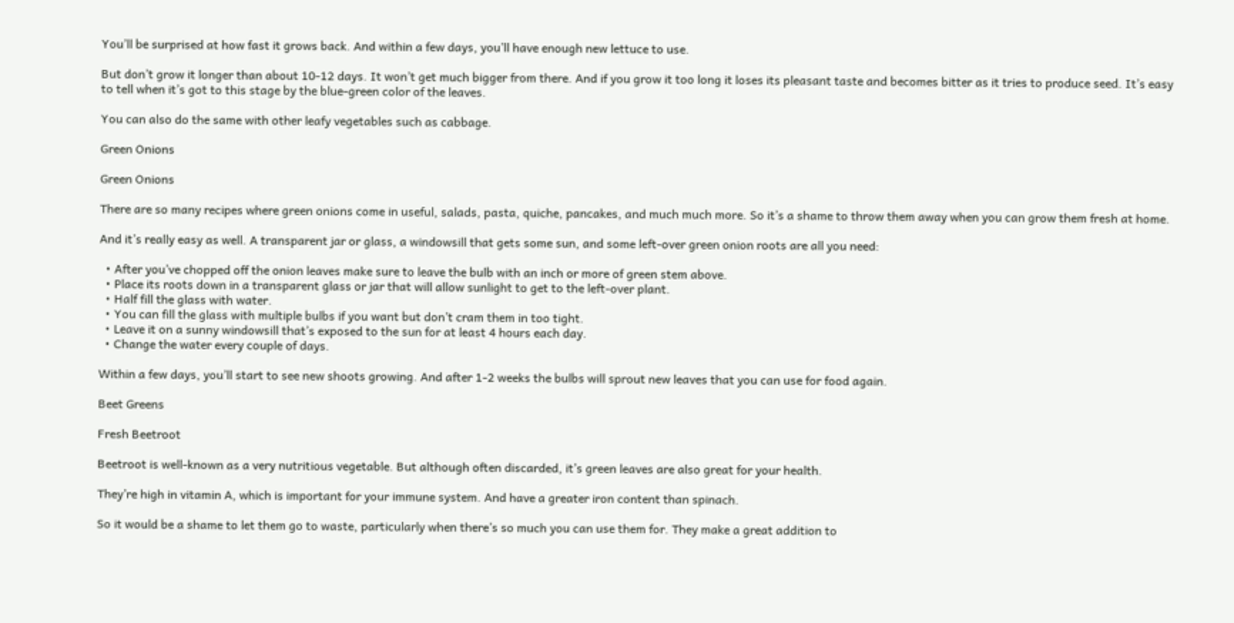You’ll be surprised at how fast it grows back. And within a few days, you’ll have enough new lettuce to use.

But don’t grow it longer than about 10-12 days. It won’t get much bigger from there. And if you grow it too long it loses its pleasant taste and becomes bitter as it tries to produce seed. It’s easy to tell when it’s got to this stage by the blue-green color of the leaves.

You can also do the same with other leafy vegetables such as cabbage.

Green Onions

Green Onions

There are so many recipes where green onions come in useful, salads, pasta, quiche, pancakes, and much much more. So it’s a shame to throw them away when you can grow them fresh at home.

And it’s really easy as well. A transparent jar or glass, a windowsill that gets some sun, and some left-over green onion roots are all you need:

  • After you’ve chopped off the onion leaves make sure to leave the bulb with an inch or more of green stem above.
  • Place its roots down in a transparent glass or jar that will allow sunlight to get to the left-over plant.
  • Half fill the glass with water.
  • You can fill the glass with multiple bulbs if you want but don’t cram them in too tight.
  • Leave it on a sunny windowsill that’s exposed to the sun for at least 4 hours each day.
  • Change the water every couple of days.

Within a few days, you’ll start to see new shoots growing. And after 1-2 weeks the bulbs will sprout new leaves that you can use for food again.

Beet Greens

Fresh Beetroot

Beetroot is well-known as a very nutritious vegetable. But although often discarded, it’s green leaves are also great for your health.

They’re high in vitamin A, which is important for your immune system. And have a greater iron content than spinach.

So it would be a shame to let them go to waste, particularly when there’s so much you can use them for. They make a great addition to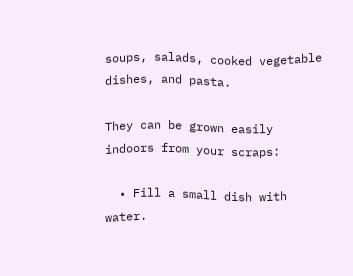soups, salads, cooked vegetable dishes, and pasta.

They can be grown easily indoors from your scraps:

  • Fill a small dish with water.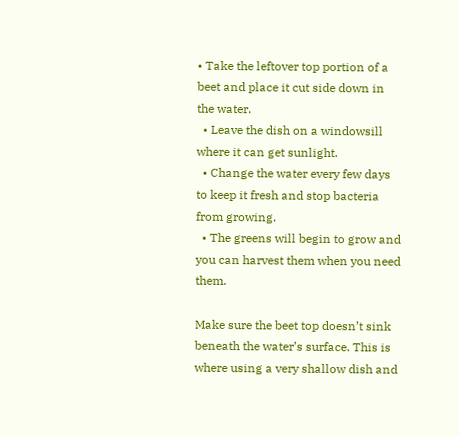• Take the leftover top portion of a beet and place it cut side down in the water.
  • Leave the dish on a windowsill where it can get sunlight.
  • Change the water every few days to keep it fresh and stop bacteria from growing.
  • The greens will begin to grow and you can harvest them when you need them.

Make sure the beet top doesn’t sink beneath the water’s surface. This is where using a very shallow dish and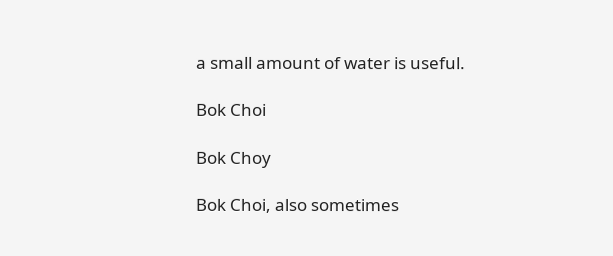a small amount of water is useful.

Bok Choi

Bok Choy

Bok Choi, also sometimes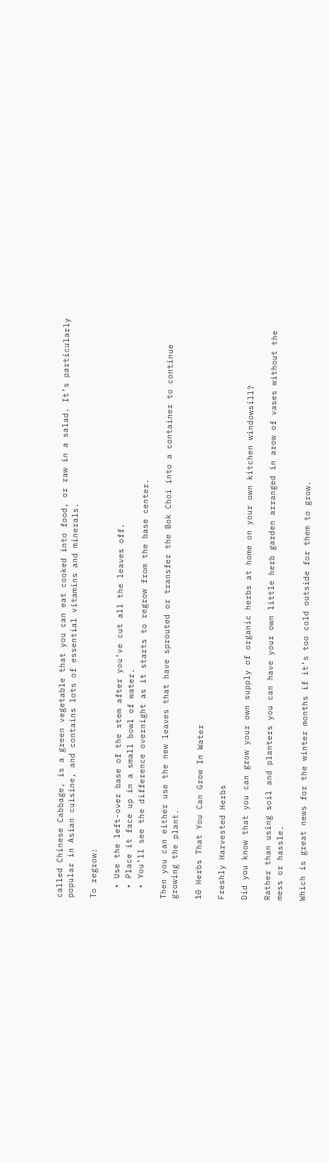called Chinese Cabbage, is a green vegetable that you can eat cooked into food, or raw in a salad. It’s particularly popular in Asian cuisine, and contains lots of essential vitamins and minerals.

To regrow:

  • Use the left-over base of the stem after you’ve cut all the leaves off.
  • Place it face up in a small bowl of water.
  • You’ll see the difference overnight as it starts to regrow from the base center.

Then you can either use the new leaves that have sprouted or transfer the Bok Choi into a container to continue growing the plant.

10 Herbs That You Can Grow In Water

Freshly Harvested Herbs

Did you know that you can grow your own supply of organic herbs at home on your own kitchen windowsill?

Rather than using soil and planters you can have your own little herb garden arranged in arow of vases without the mess or hassle.

Which is great news for the winter months if it’s too cold outside for them to grow.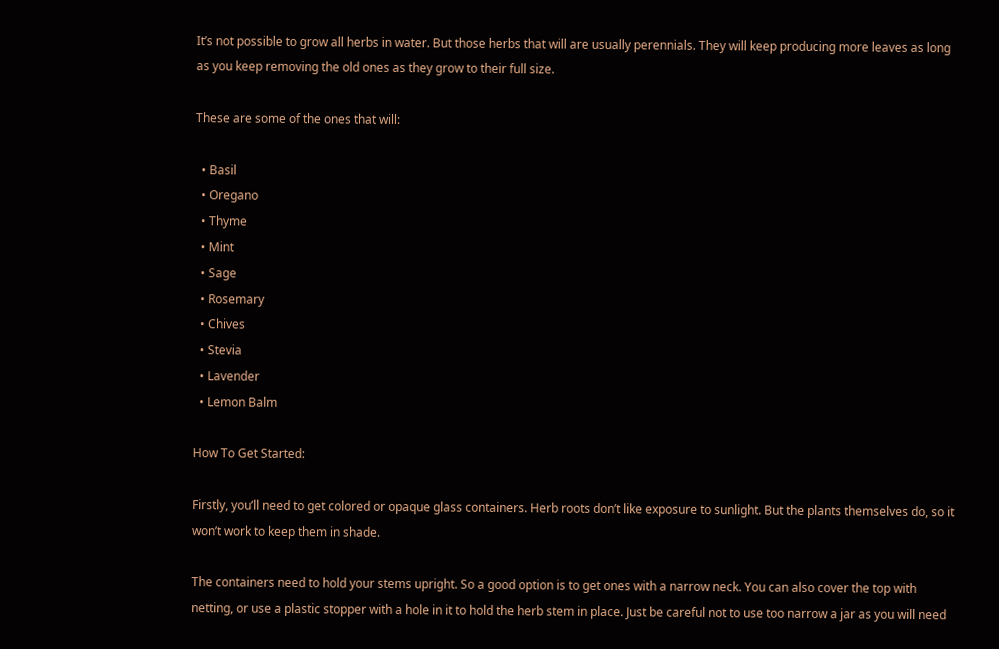It’s not possible to grow all herbs in water. But those herbs that will are usually perennials. They will keep producing more leaves as long as you keep removing the old ones as they grow to their full size.

These are some of the ones that will:

  • Basil
  • Oregano
  • Thyme
  • Mint
  • Sage
  • Rosemary
  • Chives
  • Stevia
  • Lavender
  • Lemon Balm

How To Get Started:

Firstly, you’ll need to get colored or opaque glass containers. Herb roots don’t like exposure to sunlight. But the plants themselves do, so it won’t work to keep them in shade.

The containers need to hold your stems upright. So a good option is to get ones with a narrow neck. You can also cover the top with netting, or use a plastic stopper with a hole in it to hold the herb stem in place. Just be careful not to use too narrow a jar as you will need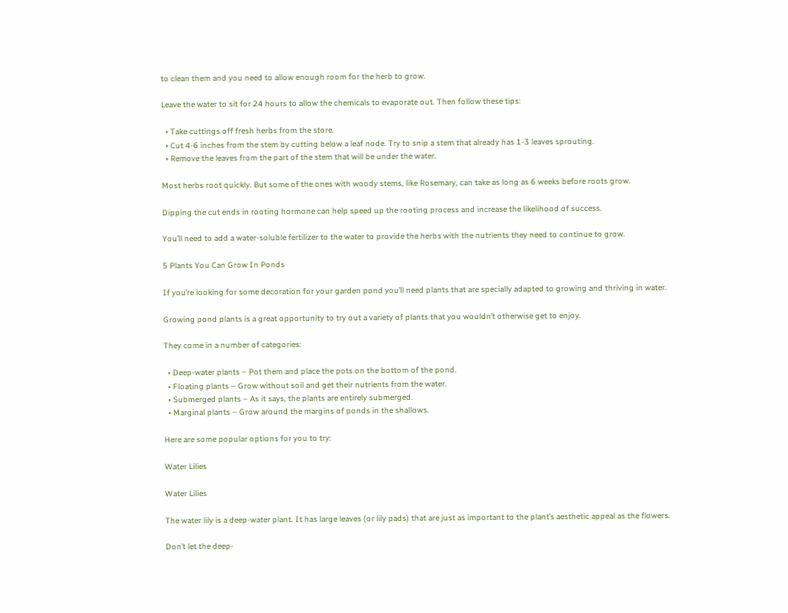to clean them and you need to allow enough room for the herb to grow.

Leave the water to sit for 24 hours to allow the chemicals to evaporate out. Then follow these tips:

  • Take cuttings off fresh herbs from the store.
  • Cut 4-6 inches from the stem by cutting below a leaf node. Try to snip a stem that already has 1-3 leaves sprouting.
  • Remove the leaves from the part of the stem that will be under the water.

Most herbs root quickly. But some of the ones with woody stems, like Rosemary, can take as long as 6 weeks before roots grow.

Dipping the cut ends in rooting hormone can help speed up the rooting process and increase the likelihood of success.

You’ll need to add a water-soluble fertilizer to the water to provide the herbs with the nutrients they need to continue to grow.

5 Plants You Can Grow In Ponds

If you’re looking for some decoration for your garden pond you’ll need plants that are specially adapted to growing and thriving in water.

Growing pond plants is a great opportunity to try out a variety of plants that you wouldn’t otherwise get to enjoy.

They come in a number of categories:

  • Deep-water plants – Pot them and place the pots on the bottom of the pond.
  • Floating plants – Grow without soil and get their nutrients from the water.
  • Submerged plants – As it says, the plants are entirely submerged.
  • Marginal plants – Grow around the margins of ponds in the shallows.

Here are some popular options for you to try:

Water Lilies

Water Lilies

The water lily is a deep-water plant. It has large leaves (or lily pads) that are just as important to the plant’s aesthetic appeal as the flowers.

Don’t let the deep-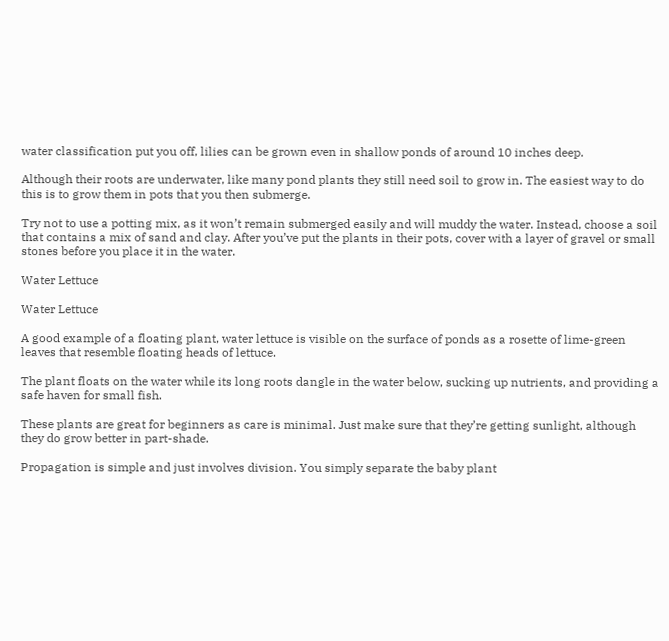water classification put you off, lilies can be grown even in shallow ponds of around 10 inches deep.

Although their roots are underwater, like many pond plants they still need soil to grow in. The easiest way to do this is to grow them in pots that you then submerge.

Try not to use a potting mix, as it won’t remain submerged easily and will muddy the water. Instead, choose a soil that contains a mix of sand and clay. After you’ve put the plants in their pots, cover with a layer of gravel or small stones before you place it in the water.

Water Lettuce

Water Lettuce

A good example of a floating plant, water lettuce is visible on the surface of ponds as a rosette of lime-green leaves that resemble floating heads of lettuce.

The plant floats on the water while its long roots dangle in the water below, sucking up nutrients, and providing a safe haven for small fish.

These plants are great for beginners as care is minimal. Just make sure that they’re getting sunlight, although they do grow better in part-shade.

Propagation is simple and just involves division. You simply separate the baby plant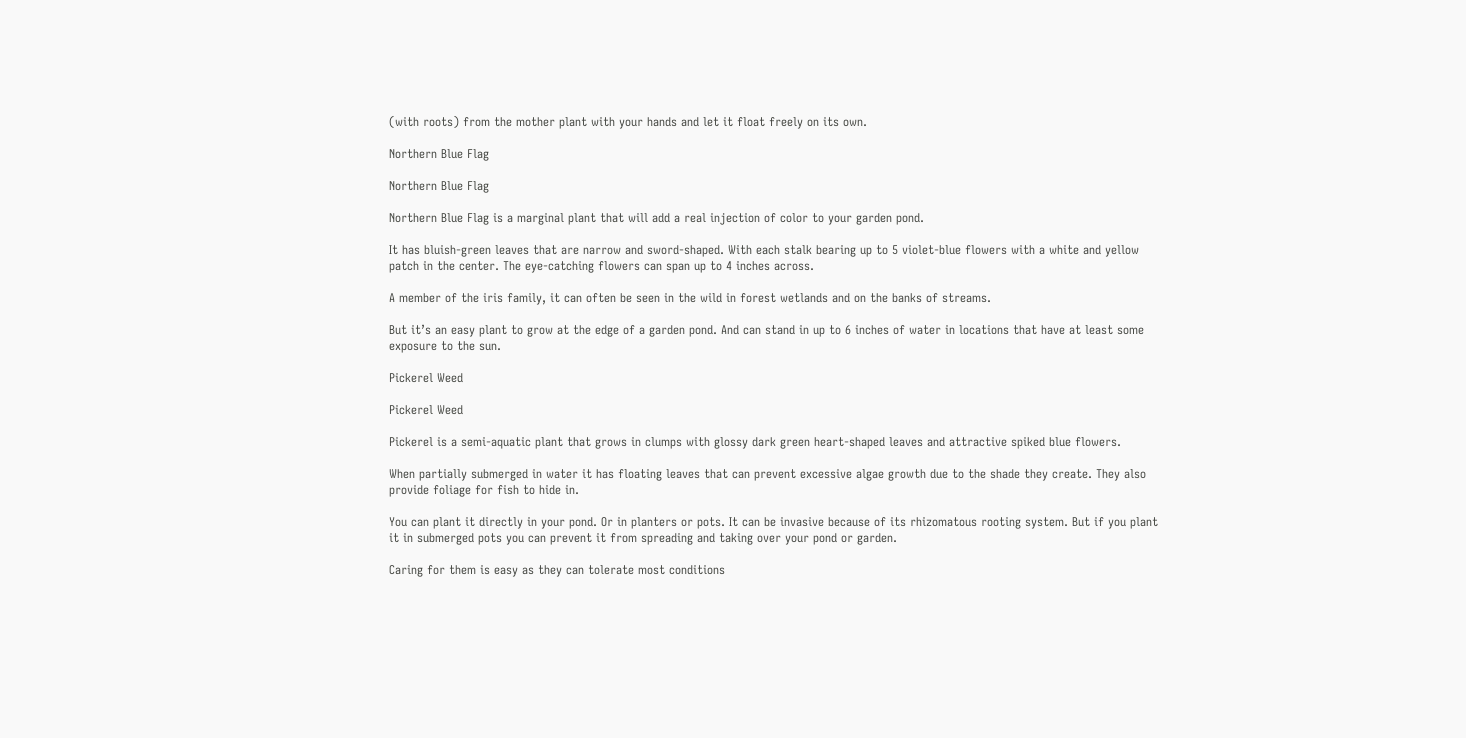(with roots) from the mother plant with your hands and let it float freely on its own.

Northern Blue Flag

Northern Blue Flag

Northern Blue Flag is a marginal plant that will add a real injection of color to your garden pond.

It has bluish-green leaves that are narrow and sword-shaped. With each stalk bearing up to 5 violet-blue flowers with a white and yellow patch in the center. The eye-catching flowers can span up to 4 inches across.

A member of the iris family, it can often be seen in the wild in forest wetlands and on the banks of streams.

But it’s an easy plant to grow at the edge of a garden pond. And can stand in up to 6 inches of water in locations that have at least some exposure to the sun.

Pickerel Weed

Pickerel Weed

Pickerel is a semi-aquatic plant that grows in clumps with glossy dark green heart-shaped leaves and attractive spiked blue flowers.

When partially submerged in water it has floating leaves that can prevent excessive algae growth due to the shade they create. They also provide foliage for fish to hide in.

You can plant it directly in your pond. Or in planters or pots. It can be invasive because of its rhizomatous rooting system. But if you plant it in submerged pots you can prevent it from spreading and taking over your pond or garden.

Caring for them is easy as they can tolerate most conditions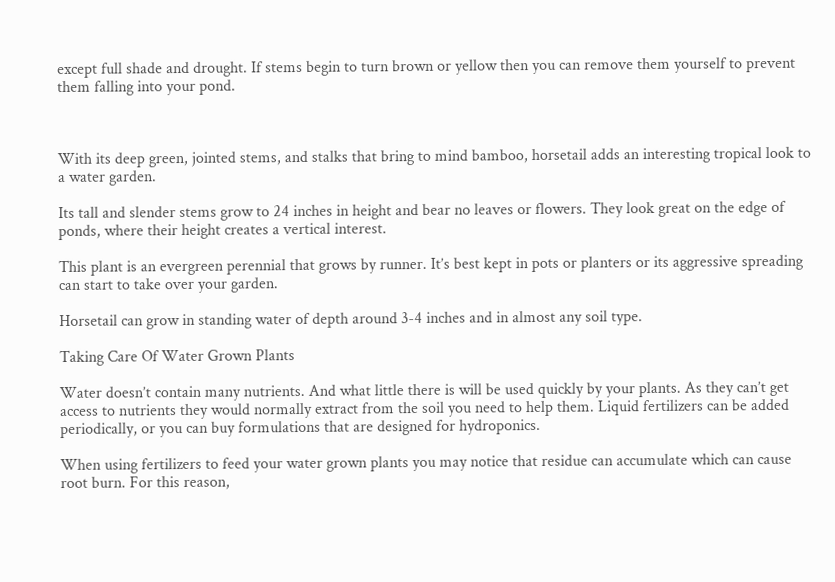except full shade and drought. If stems begin to turn brown or yellow then you can remove them yourself to prevent them falling into your pond.



With its deep green, jointed stems, and stalks that bring to mind bamboo, horsetail adds an interesting tropical look to a water garden.

Its tall and slender stems grow to 24 inches in height and bear no leaves or flowers. They look great on the edge of ponds, where their height creates a vertical interest.

This plant is an evergreen perennial that grows by runner. It’s best kept in pots or planters or its aggressive spreading can start to take over your garden.

Horsetail can grow in standing water of depth around 3-4 inches and in almost any soil type.

Taking Care Of Water Grown Plants

Water doesn’t contain many nutrients. And what little there is will be used quickly by your plants. As they can’t get access to nutrients they would normally extract from the soil you need to help them. Liquid fertilizers can be added periodically, or you can buy formulations that are designed for hydroponics.

When using fertilizers to feed your water grown plants you may notice that residue can accumulate which can cause root burn. For this reason,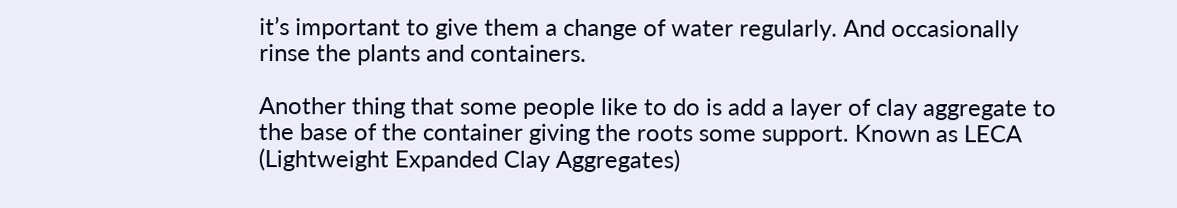it’s important to give them a change of water regularly. And occasionally rinse the plants and containers.

Another thing that some people like to do is add a layer of clay aggregate to the base of the container giving the roots some support. Known as LECA (Lightweight Expanded Clay Aggregates)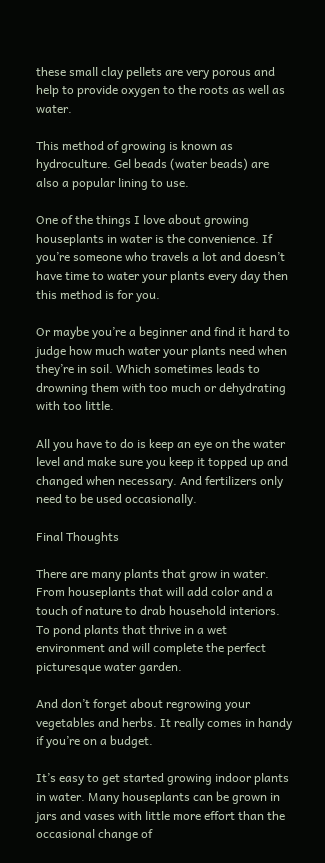these small clay pellets are very porous and help to provide oxygen to the roots as well as water.

This method of growing is known as hydroculture. Gel beads (water beads) are also a popular lining to use.

One of the things I love about growing houseplants in water is the convenience. If you’re someone who travels a lot and doesn’t have time to water your plants every day then this method is for you.

Or maybe you’re a beginner and find it hard to judge how much water your plants need when they’re in soil. Which sometimes leads to drowning them with too much or dehydrating with too little.

All you have to do is keep an eye on the water level and make sure you keep it topped up and changed when necessary. And fertilizers only need to be used occasionally.

Final Thoughts

There are many plants that grow in water. From houseplants that will add color and a touch of nature to drab household interiors. To pond plants that thrive in a wet environment and will complete the perfect picturesque water garden.

And don’t forget about regrowing your vegetables and herbs. It really comes in handy if you’re on a budget.

It’s easy to get started growing indoor plants in water. Many houseplants can be grown in jars and vases with little more effort than the occasional change of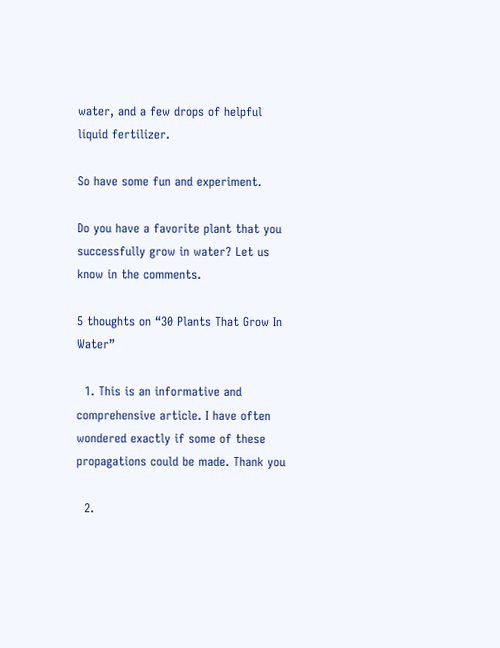water, and a few drops of helpful liquid fertilizer.

So have some fun and experiment.

Do you have a favorite plant that you successfully grow in water? Let us know in the comments.

5 thoughts on “30 Plants That Grow In Water”

  1. This is an informative and comprehensive article. I have often wondered exactly if some of these propagations could be made. Thank you

  2.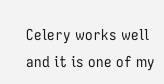Celery works well and it is one of my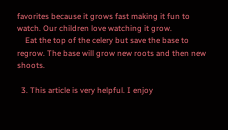favorites because it grows fast making it fun to watch. Our children love watching it grow.
    Eat the top of the celery but save the base to regrow. The base will grow new roots and then new shoots.

  3. This article is very helpful. I enjoy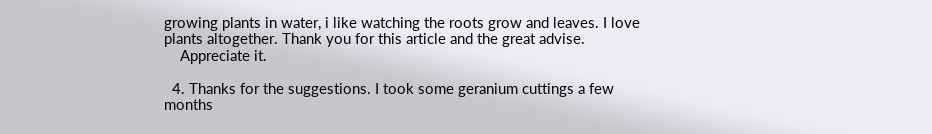growing plants in water, i like watching the roots grow and leaves. I love plants altogether. Thank you for this article and the great advise.
    Appreciate it.

  4. Thanks for the suggestions. I took some geranium cuttings a few months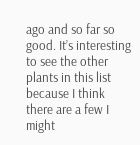ago and so far so good. It’s interesting to see the other plants in this list because I think there are a few I might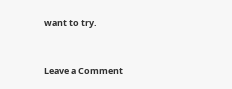want to try.


Leave a Comment